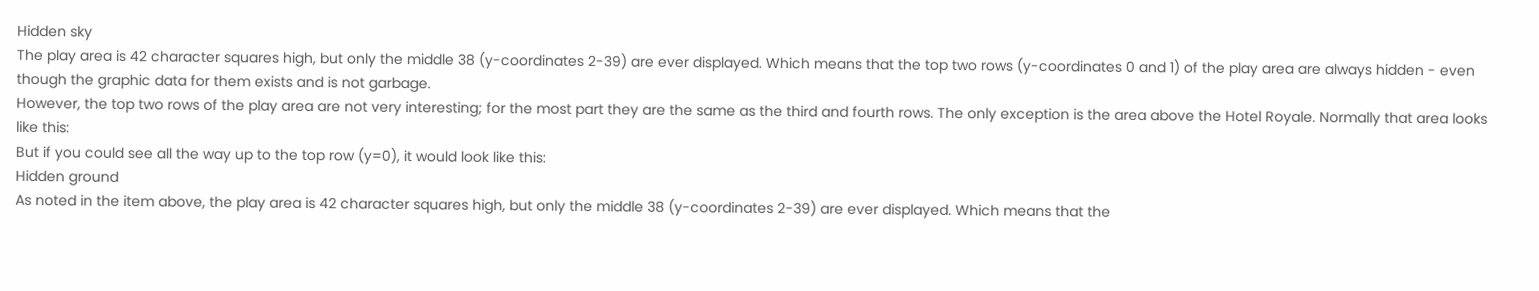Hidden sky
The play area is 42 character squares high, but only the middle 38 (y-coordinates 2-39) are ever displayed. Which means that the top two rows (y-coordinates 0 and 1) of the play area are always hidden - even though the graphic data for them exists and is not garbage.
However, the top two rows of the play area are not very interesting; for the most part they are the same as the third and fourth rows. The only exception is the area above the Hotel Royale. Normally that area looks like this:
But if you could see all the way up to the top row (y=0), it would look like this:
Hidden ground
As noted in the item above, the play area is 42 character squares high, but only the middle 38 (y-coordinates 2-39) are ever displayed. Which means that the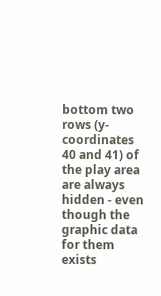bottom two rows (y-coordinates 40 and 41) of the play area are always hidden - even though the graphic data for them exists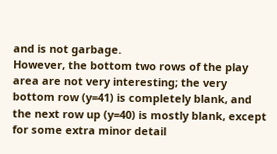and is not garbage.
However, the bottom two rows of the play area are not very interesting; the very bottom row (y=41) is completely blank, and the next row up (y=40) is mostly blank, except for some extra minor detail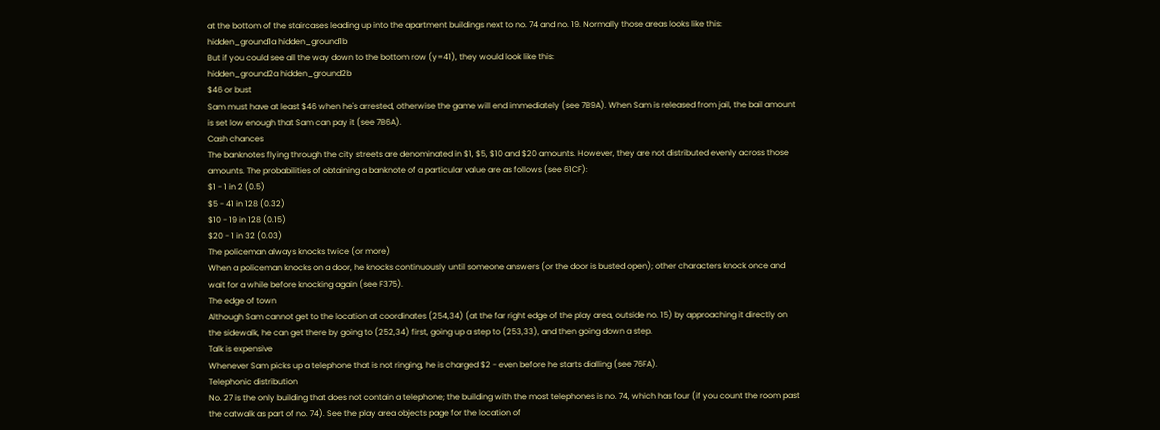at the bottom of the staircases leading up into the apartment buildings next to no. 74 and no. 19. Normally those areas looks like this:
hidden_ground1a hidden_ground1b
But if you could see all the way down to the bottom row (y=41), they would look like this:
hidden_ground2a hidden_ground2b
$46 or bust
Sam must have at least $46 when he's arrested, otherwise the game will end immediately (see 7B9A). When Sam is released from jail, the bail amount is set low enough that Sam can pay it (see 7B6A).
Cash chances
The banknotes flying through the city streets are denominated in $1, $5, $10 and $20 amounts. However, they are not distributed evenly across those amounts. The probabilities of obtaining a banknote of a particular value are as follows (see 61CF):
$1 - 1 in 2 (0.5)
$5 - 41 in 128 (0.32)
$10 - 19 in 128 (0.15)
$20 - 1 in 32 (0.03)
The policeman always knocks twice (or more)
When a policeman knocks on a door, he knocks continuously until someone answers (or the door is busted open); other characters knock once and wait for a while before knocking again (see F375).
The edge of town
Although Sam cannot get to the location at coordinates (254,34) (at the far right edge of the play area, outside no. 15) by approaching it directly on the sidewalk, he can get there by going to (252,34) first, going up a step to (253,33), and then going down a step.
Talk is expensive
Whenever Sam picks up a telephone that is not ringing, he is charged $2 - even before he starts dialling (see 76FA).
Telephonic distribution
No. 27 is the only building that does not contain a telephone; the building with the most telephones is no. 74, which has four (if you count the room past the catwalk as part of no. 74). See the play area objects page for the location of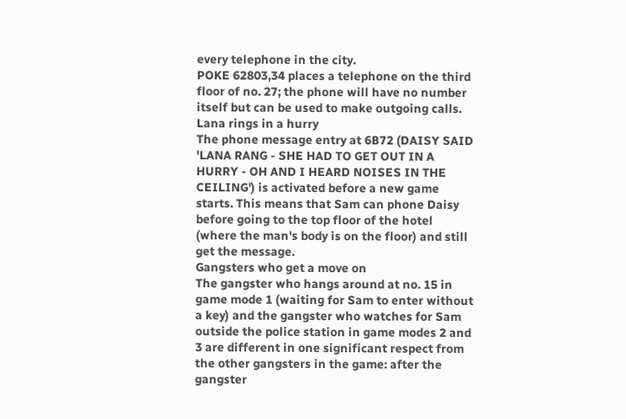every telephone in the city.
POKE 62803,34 places a telephone on the third floor of no. 27; the phone will have no number itself but can be used to make outgoing calls.
Lana rings in a hurry
The phone message entry at 6B72 (DAISY SAID 'LANA RANG - SHE HAD TO GET OUT IN A HURRY - OH AND I HEARD NOISES IN THE CEILING') is activated before a new game starts. This means that Sam can phone Daisy before going to the top floor of the hotel (where the man's body is on the floor) and still get the message.
Gangsters who get a move on
The gangster who hangs around at no. 15 in game mode 1 (waiting for Sam to enter without a key) and the gangster who watches for Sam outside the police station in game modes 2 and 3 are different in one significant respect from the other gangsters in the game: after the gangster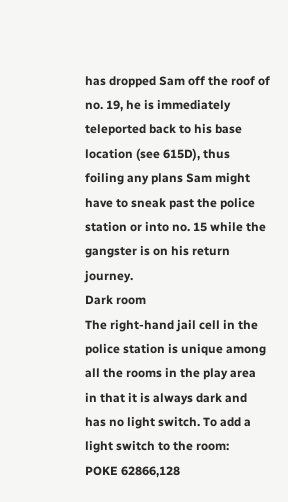has dropped Sam off the roof of no. 19, he is immediately teleported back to his base location (see 615D), thus foiling any plans Sam might have to sneak past the police station or into no. 15 while the gangster is on his return journey.
Dark room
The right-hand jail cell in the police station is unique among all the rooms in the play area in that it is always dark and has no light switch. To add a light switch to the room:
POKE 62866,128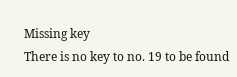Missing key
There is no key to no. 19 to be found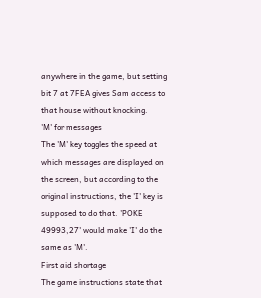anywhere in the game, but setting bit 7 at 7FEA gives Sam access to that house without knocking.
'M' for messages
The 'M' key toggles the speed at which messages are displayed on the screen, but according to the original instructions, the 'I' key is supposed to do that. 'POKE 49993,27' would make 'I' do the same as 'M'.
First aid shortage
The game instructions state that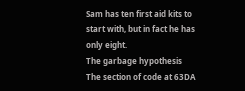Sam has ten first aid kits to start with, but in fact he has only eight.
The garbage hypothesis
The section of code at 63DA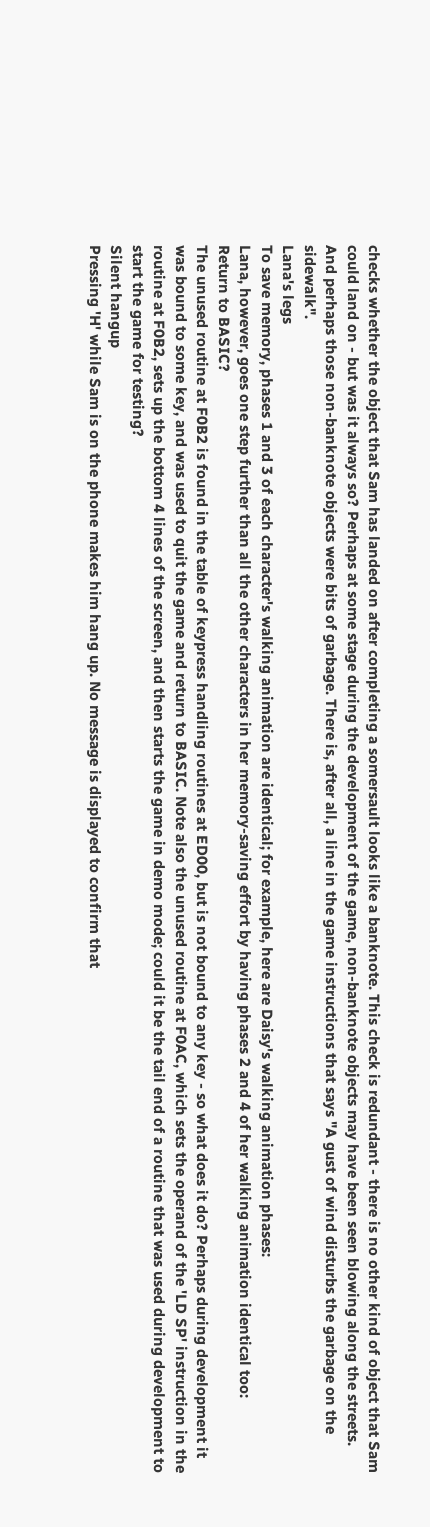checks whether the object that Sam has landed on after completing a somersault looks like a banknote. This check is redundant - there is no other kind of object that Sam could land on - but was it always so? Perhaps at some stage during the development of the game, non-banknote objects may have been seen blowing along the streets. And perhaps those non-banknote objects were bits of garbage. There is, after all, a line in the game instructions that says "A gust of wind disturbs the garbage on the sidewalk".
Lana's legs
To save memory, phases 1 and 3 of each character's walking animation are identical; for example, here are Daisy's walking animation phases:
Lana, however, goes one step further than all the other characters in her memory-saving effort by having phases 2 and 4 of her walking animation identical too:
Return to BASIC?
The unused routine at F0B2 is found in the table of keypress handling routines at ED00, but is not bound to any key - so what does it do? Perhaps during development it was bound to some key, and was used to quit the game and return to BASIC. Note also the unused routine at F0AC, which sets the operand of the 'LD SP' instruction in the routine at F0B2, sets up the bottom 4 lines of the screen, and then starts the game in demo mode; could it be the tail end of a routine that was used during development to start the game for testing?
Silent hangup
Pressing 'H' while Sam is on the phone makes him hang up. No message is displayed to confirm that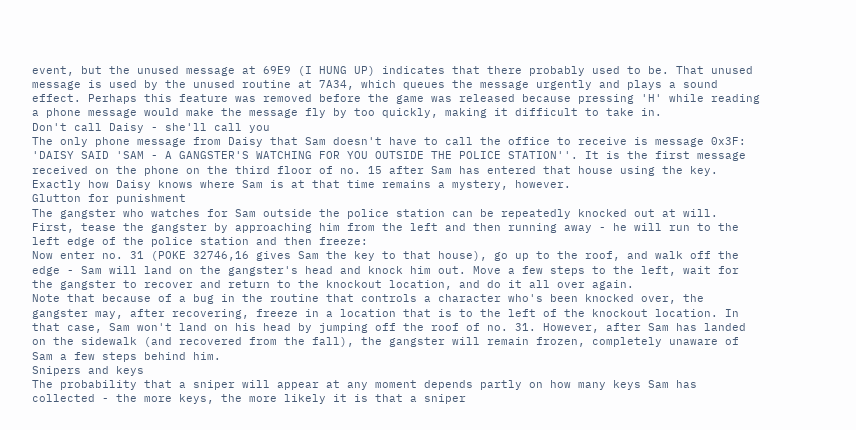event, but the unused message at 69E9 (I HUNG UP) indicates that there probably used to be. That unused message is used by the unused routine at 7A34, which queues the message urgently and plays a sound effect. Perhaps this feature was removed before the game was released because pressing 'H' while reading a phone message would make the message fly by too quickly, making it difficult to take in.
Don't call Daisy - she'll call you
The only phone message from Daisy that Sam doesn't have to call the office to receive is message 0x3F: 'DAISY SAID 'SAM - A GANGSTER'S WATCHING FOR YOU OUTSIDE THE POLICE STATION''. It is the first message received on the phone on the third floor of no. 15 after Sam has entered that house using the key. Exactly how Daisy knows where Sam is at that time remains a mystery, however.
Glutton for punishment
The gangster who watches for Sam outside the police station can be repeatedly knocked out at will. First, tease the gangster by approaching him from the left and then running away - he will run to the left edge of the police station and then freeze:
Now enter no. 31 (POKE 32746,16 gives Sam the key to that house), go up to the roof, and walk off the edge - Sam will land on the gangster's head and knock him out. Move a few steps to the left, wait for the gangster to recover and return to the knockout location, and do it all over again.
Note that because of a bug in the routine that controls a character who's been knocked over, the gangster may, after recovering, freeze in a location that is to the left of the knockout location. In that case, Sam won't land on his head by jumping off the roof of no. 31. However, after Sam has landed on the sidewalk (and recovered from the fall), the gangster will remain frozen, completely unaware of Sam a few steps behind him.
Snipers and keys
The probability that a sniper will appear at any moment depends partly on how many keys Sam has collected - the more keys, the more likely it is that a sniper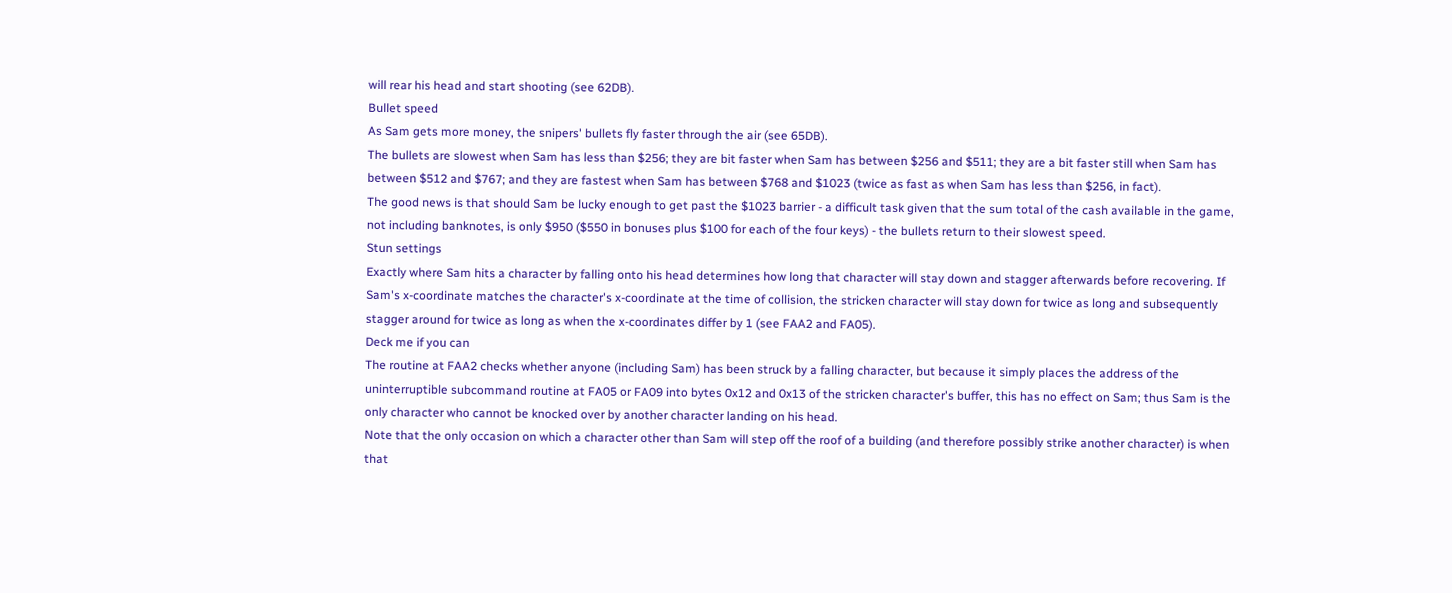will rear his head and start shooting (see 62DB).
Bullet speed
As Sam gets more money, the snipers' bullets fly faster through the air (see 65DB).
The bullets are slowest when Sam has less than $256; they are bit faster when Sam has between $256 and $511; they are a bit faster still when Sam has between $512 and $767; and they are fastest when Sam has between $768 and $1023 (twice as fast as when Sam has less than $256, in fact).
The good news is that should Sam be lucky enough to get past the $1023 barrier - a difficult task given that the sum total of the cash available in the game, not including banknotes, is only $950 ($550 in bonuses plus $100 for each of the four keys) - the bullets return to their slowest speed.
Stun settings
Exactly where Sam hits a character by falling onto his head determines how long that character will stay down and stagger afterwards before recovering. If Sam's x-coordinate matches the character's x-coordinate at the time of collision, the stricken character will stay down for twice as long and subsequently stagger around for twice as long as when the x-coordinates differ by 1 (see FAA2 and FA05).
Deck me if you can
The routine at FAA2 checks whether anyone (including Sam) has been struck by a falling character, but because it simply places the address of the uninterruptible subcommand routine at FA05 or FA09 into bytes 0x12 and 0x13 of the stricken character's buffer, this has no effect on Sam; thus Sam is the only character who cannot be knocked over by another character landing on his head.
Note that the only occasion on which a character other than Sam will step off the roof of a building (and therefore possibly strike another character) is when that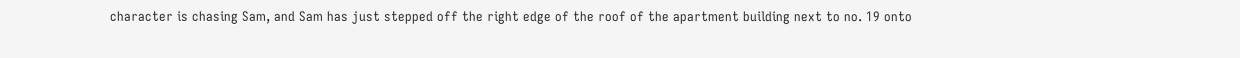character is chasing Sam, and Sam has just stepped off the right edge of the roof of the apartment building next to no. 19 onto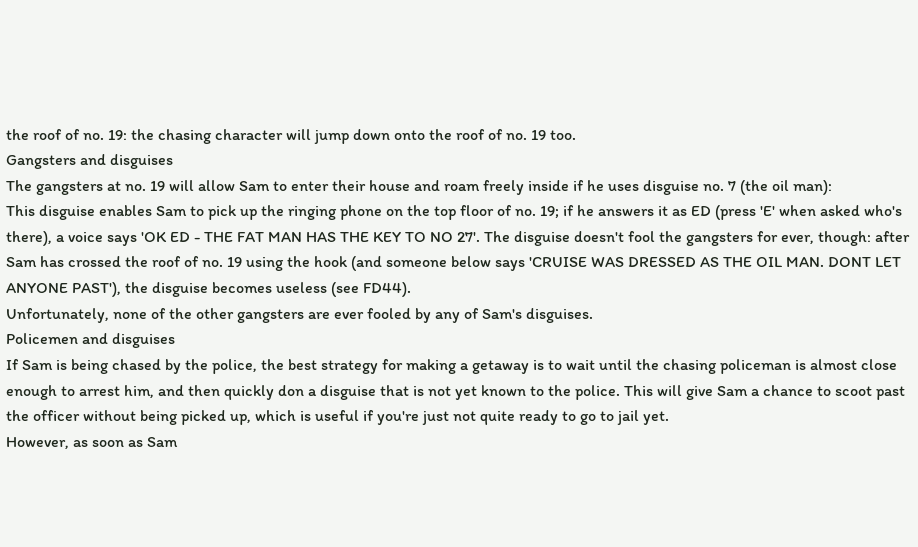the roof of no. 19: the chasing character will jump down onto the roof of no. 19 too.
Gangsters and disguises
The gangsters at no. 19 will allow Sam to enter their house and roam freely inside if he uses disguise no. 7 (the oil man):
This disguise enables Sam to pick up the ringing phone on the top floor of no. 19; if he answers it as ED (press 'E' when asked who's there), a voice says 'OK ED - THE FAT MAN HAS THE KEY TO NO 27'. The disguise doesn't fool the gangsters for ever, though: after Sam has crossed the roof of no. 19 using the hook (and someone below says 'CRUISE WAS DRESSED AS THE OIL MAN. DONT LET ANYONE PAST'), the disguise becomes useless (see FD44).
Unfortunately, none of the other gangsters are ever fooled by any of Sam's disguises.
Policemen and disguises
If Sam is being chased by the police, the best strategy for making a getaway is to wait until the chasing policeman is almost close enough to arrest him, and then quickly don a disguise that is not yet known to the police. This will give Sam a chance to scoot past the officer without being picked up, which is useful if you're just not quite ready to go to jail yet.
However, as soon as Sam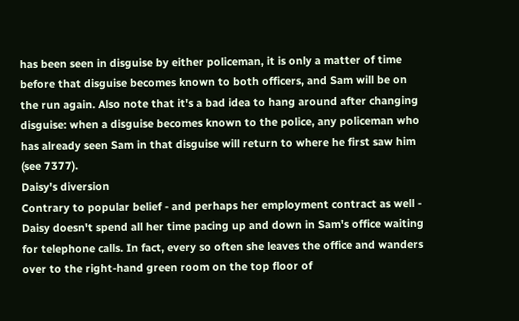has been seen in disguise by either policeman, it is only a matter of time before that disguise becomes known to both officers, and Sam will be on the run again. Also note that it's a bad idea to hang around after changing disguise: when a disguise becomes known to the police, any policeman who has already seen Sam in that disguise will return to where he first saw him (see 7377).
Daisy's diversion
Contrary to popular belief - and perhaps her employment contract as well - Daisy doesn't spend all her time pacing up and down in Sam's office waiting for telephone calls. In fact, every so often she leaves the office and wanders over to the right-hand green room on the top floor of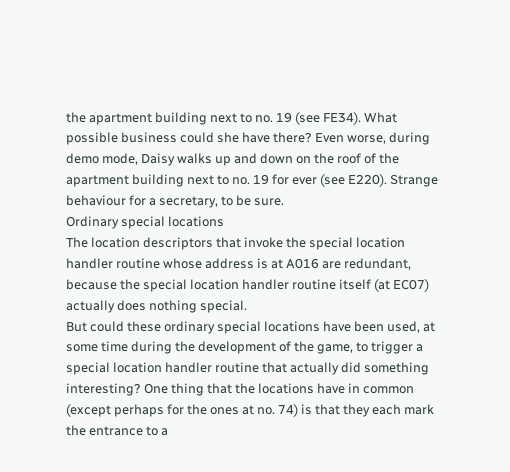the apartment building next to no. 19 (see FE34). What possible business could she have there? Even worse, during demo mode, Daisy walks up and down on the roof of the apartment building next to no. 19 for ever (see E220). Strange behaviour for a secretary, to be sure.
Ordinary special locations
The location descriptors that invoke the special location handler routine whose address is at A016 are redundant, because the special location handler routine itself (at EC07) actually does nothing special.
But could these ordinary special locations have been used, at some time during the development of the game, to trigger a special location handler routine that actually did something interesting? One thing that the locations have in common (except perhaps for the ones at no. 74) is that they each mark the entrance to a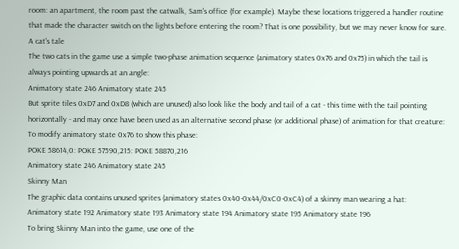room: an apartment, the room past the catwalk, Sam's office (for example). Maybe these locations triggered a handler routine that made the character switch on the lights before entering the room? That is one possibility, but we may never know for sure.
A cat's tale
The two cats in the game use a simple two-phase animation sequence (animatory states 0x76 and 0x75) in which the tail is always pointing upwards at an angle:
Animatory state 246 Animatory state 245
But sprite tiles 0xD7 and 0xD8 (which are unused) also look like the body and tail of a cat - this time with the tail pointing horizontally - and may once have been used as an alternative second phase (or additional phase) of animation for that creature:
To modify animatory state 0x76 to show this phase:
POKE 58614,0: POKE 57590,215: POKE 58870,216
Animatory state 246 Animatory state 245
Skinny Man
The graphic data contains unused sprites (animatory states 0x40-0x44/0xC0-0xC4) of a skinny man wearing a hat:
Animatory state 192 Animatory state 193 Animatory state 194 Animatory state 195 Animatory state 196
To bring Skinny Man into the game, use one of the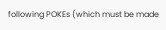following POKEs (which must be made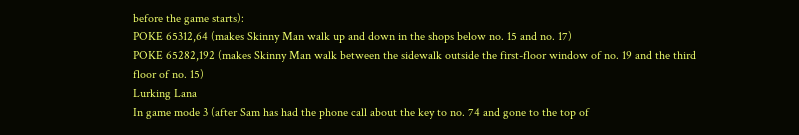before the game starts):
POKE 65312,64 (makes Skinny Man walk up and down in the shops below no. 15 and no. 17)
POKE 65282,192 (makes Skinny Man walk between the sidewalk outside the first-floor window of no. 19 and the third floor of no. 15)
Lurking Lana
In game mode 3 (after Sam has had the phone call about the key to no. 74 and gone to the top of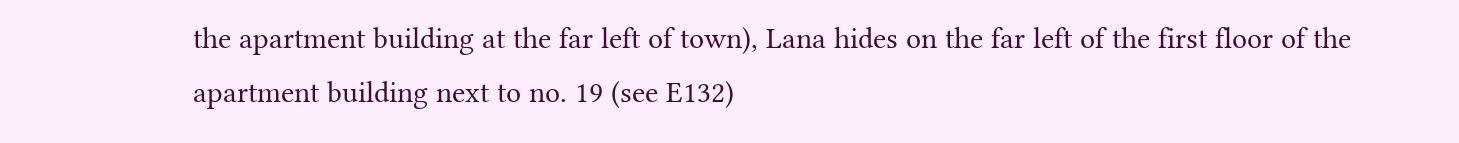the apartment building at the far left of town), Lana hides on the far left of the first floor of the apartment building next to no. 19 (see E132)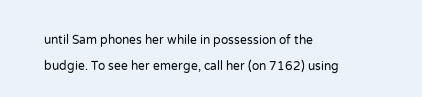until Sam phones her while in possession of the budgie. To see her emerge, call her (on 7162) using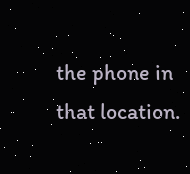the phone in that location.